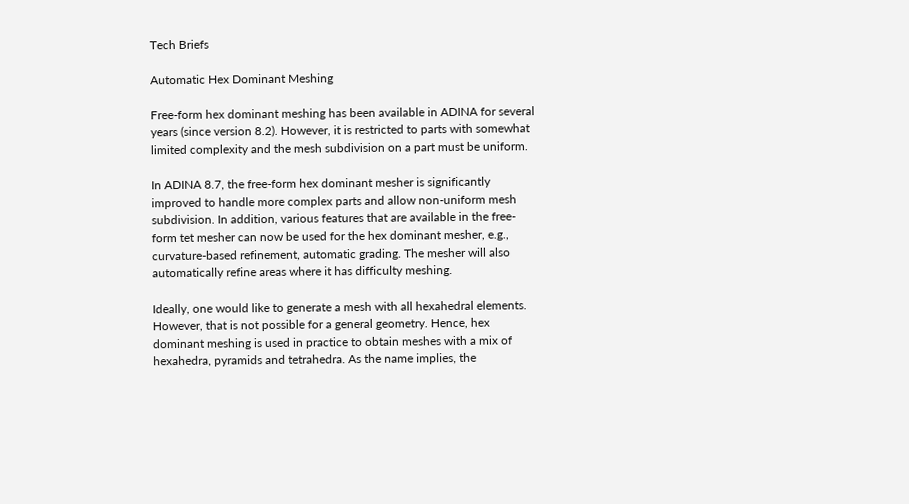Tech Briefs

Automatic Hex Dominant Meshing

Free-form hex dominant meshing has been available in ADINA for several years (since version 8.2). However, it is restricted to parts with somewhat limited complexity and the mesh subdivision on a part must be uniform.

In ADINA 8.7, the free-form hex dominant mesher is significantly improved to handle more complex parts and allow non-uniform mesh subdivision. In addition, various features that are available in the free-form tet mesher can now be used for the hex dominant mesher, e.g., curvature-based refinement, automatic grading. The mesher will also automatically refine areas where it has difficulty meshing.

Ideally, one would like to generate a mesh with all hexahedral elements. However, that is not possible for a general geometry. Hence, hex dominant meshing is used in practice to obtain meshes with a mix of hexahedra, pyramids and tetrahedra. As the name implies, the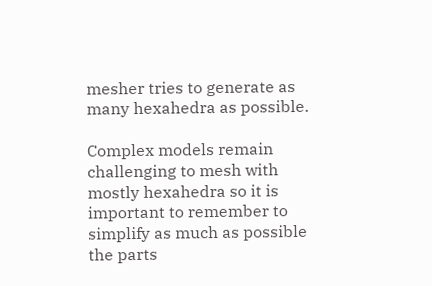mesher tries to generate as many hexahedra as possible.

Complex models remain challenging to mesh with mostly hexahedra so it is important to remember to simplify as much as possible the parts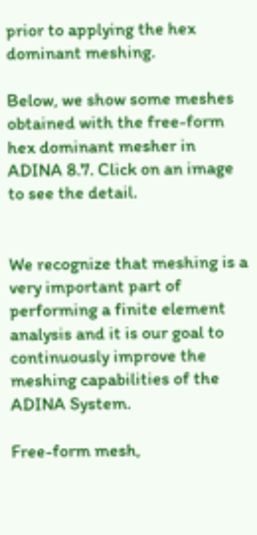prior to applying the hex dominant meshing.

Below, we show some meshes obtained with the free-form hex dominant mesher in ADINA 8.7. Click on an image to see the detail.


We recognize that meshing is a very important part of performing a finite element analysis and it is our goal to continuously improve the meshing capabilities of the ADINA System.

Free-form mesh,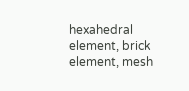hexahedral element, brick element, mesh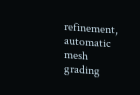refinement, automatic mesh grading